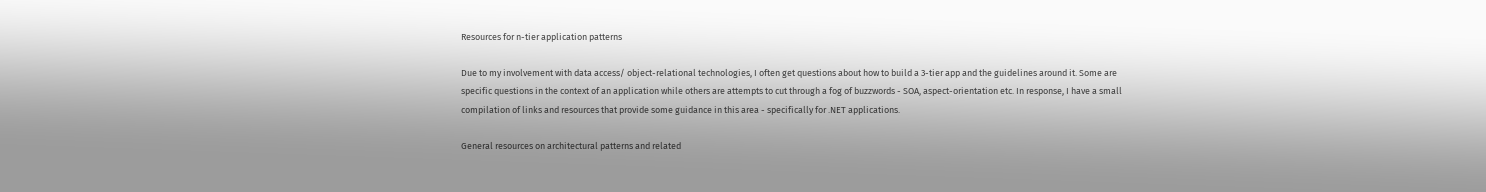Resources for n-tier application patterns

Due to my involvement with data access/ object-relational technologies, I often get questions about how to build a 3-tier app and the guidelines around it. Some are specific questions in the context of an application while others are attempts to cut through a fog of buzzwords - SOA, aspect-orientation etc. In response, I have a small compilation of links and resources that provide some guidance in this area - specifically for .NET applications.

General resources on architectural patterns and related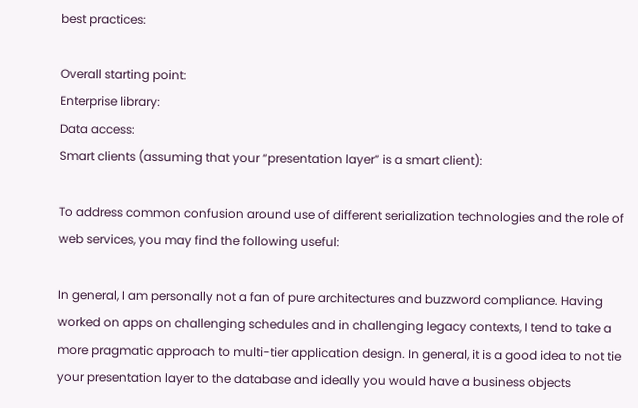best practices:

Overall starting point:
Enterprise library:
Data access:
Smart clients (assuming that your “presentation layer” is a smart client):

To address common confusion around use of different serialization technologies and the role of web services, you may find the following useful:

In general, I am personally not a fan of pure architectures and buzzword compliance. Having worked on apps on challenging schedules and in challenging legacy contexts, I tend to take a more pragmatic approach to multi-tier application design. In general, it is a good idea to not tie your presentation layer to the database and ideally you would have a business objects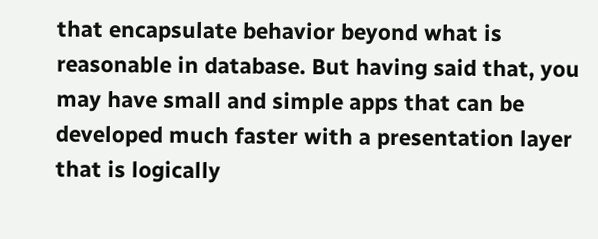that encapsulate behavior beyond what is reasonable in database. But having said that, you may have small and simple apps that can be developed much faster with a presentation layer that is logically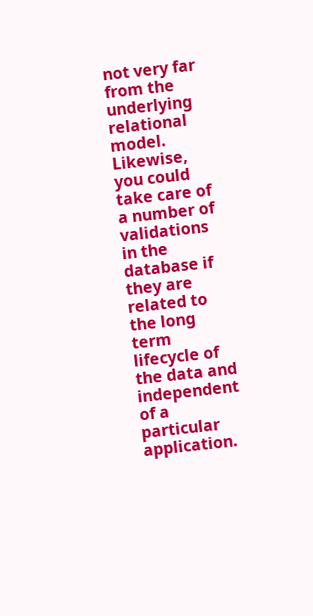not very far from the underlying relational model. Likewise, you could take care of a number of validations in the database if they are related to the long term lifecycle of the data and independent of a particular application.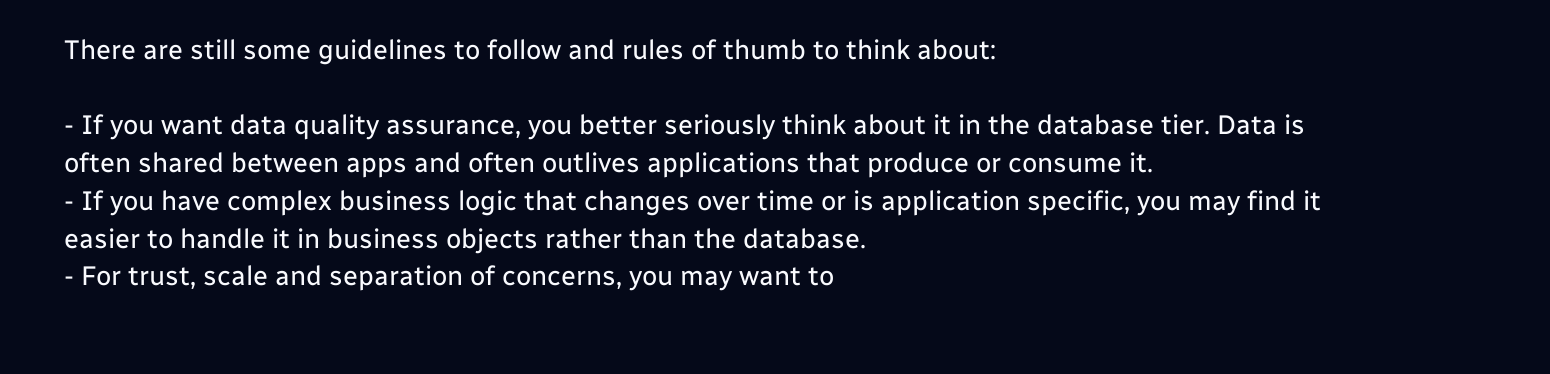There are still some guidelines to follow and rules of thumb to think about:

- If you want data quality assurance, you better seriously think about it in the database tier. Data is often shared between apps and often outlives applications that produce or consume it.
- If you have complex business logic that changes over time or is application specific, you may find it easier to handle it in business objects rather than the database.
- For trust, scale and separation of concerns, you may want to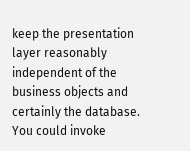keep the presentation layer reasonably independent of the business objects and certainly the database. You could invoke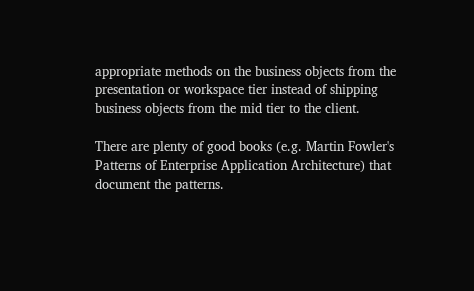appropriate methods on the business objects from the presentation or workspace tier instead of shipping business objects from the mid tier to the client.

There are plenty of good books (e.g. Martin Fowler's Patterns of Enterprise Application Architecture) that document the patterns.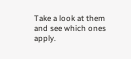Take a look at them and see which ones apply.